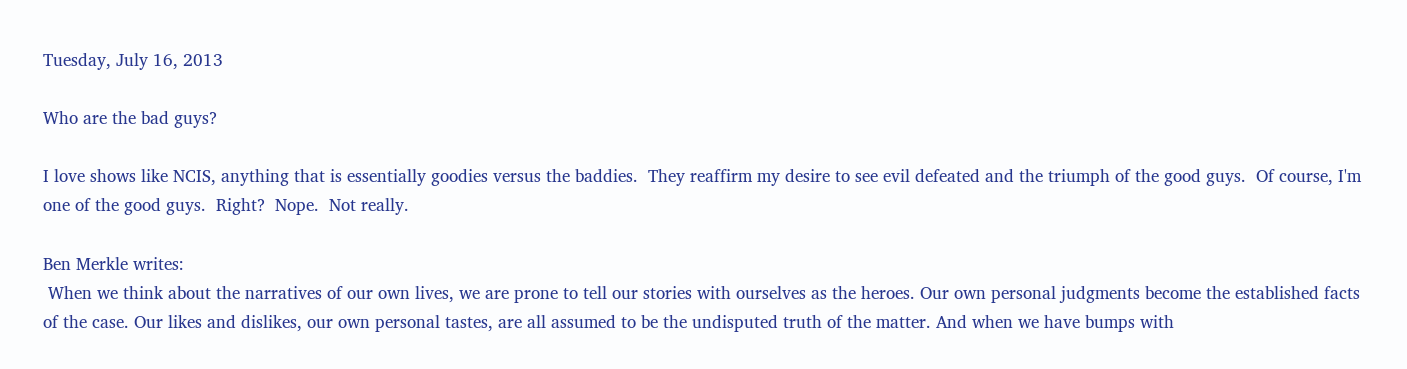Tuesday, July 16, 2013

Who are the bad guys?

I love shows like NCIS, anything that is essentially goodies versus the baddies.  They reaffirm my desire to see evil defeated and the triumph of the good guys.  Of course, I'm one of the good guys.  Right?  Nope.  Not really.

Ben Merkle writes:
 When we think about the narratives of our own lives, we are prone to tell our stories with ourselves as the heroes. Our own personal judgments become the established facts of the case. Our likes and dislikes, our own personal tastes, are all assumed to be the undisputed truth of the matter. And when we have bumps with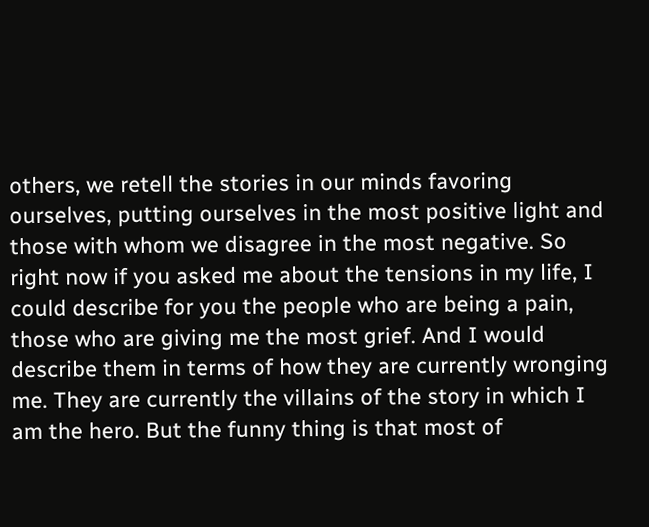others, we retell the stories in our minds favoring ourselves, putting ourselves in the most positive light and those with whom we disagree in the most negative. So right now if you asked me about the tensions in my life, I could describe for you the people who are being a pain, those who are giving me the most grief. And I would describe them in terms of how they are currently wronging me. They are currently the villains of the story in which I am the hero. But the funny thing is that most of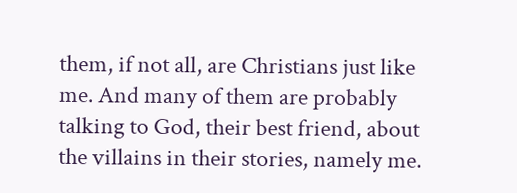them, if not all, are Christians just like me. And many of them are probably talking to God, their best friend, about the villains in their stories, namely me.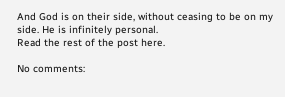And God is on their side, without ceasing to be on my side. He is infinitely personal.
Read the rest of the post here.

No comments: